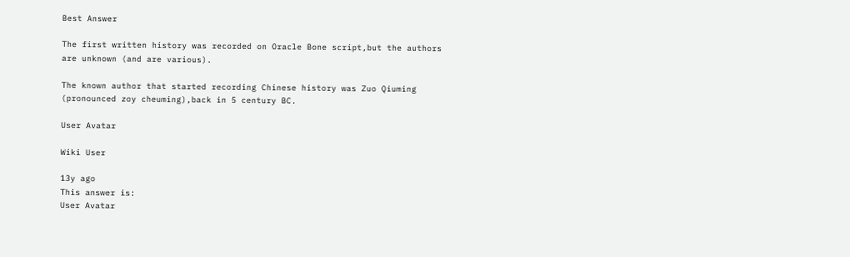Best Answer

The first written history was recorded on Oracle Bone script,but the authors are unknown (and are various).

The known author that started recording Chinese history was Zuo Qiuming (pronounced zoy cheuming),back in 5 century BC.

User Avatar

Wiki User

13y ago
This answer is:
User Avatar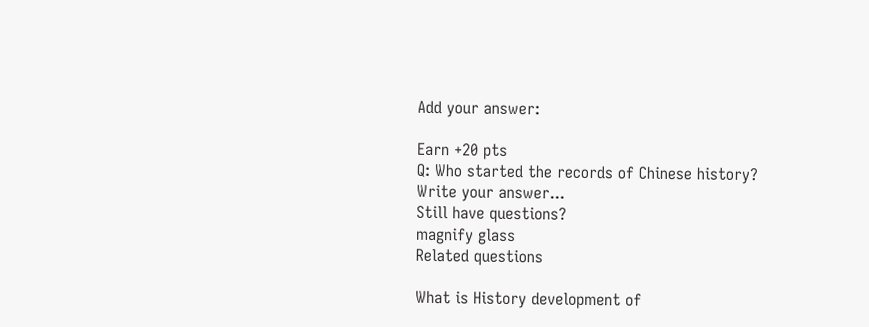Add your answer:

Earn +20 pts
Q: Who started the records of Chinese history?
Write your answer...
Still have questions?
magnify glass
Related questions

What is History development of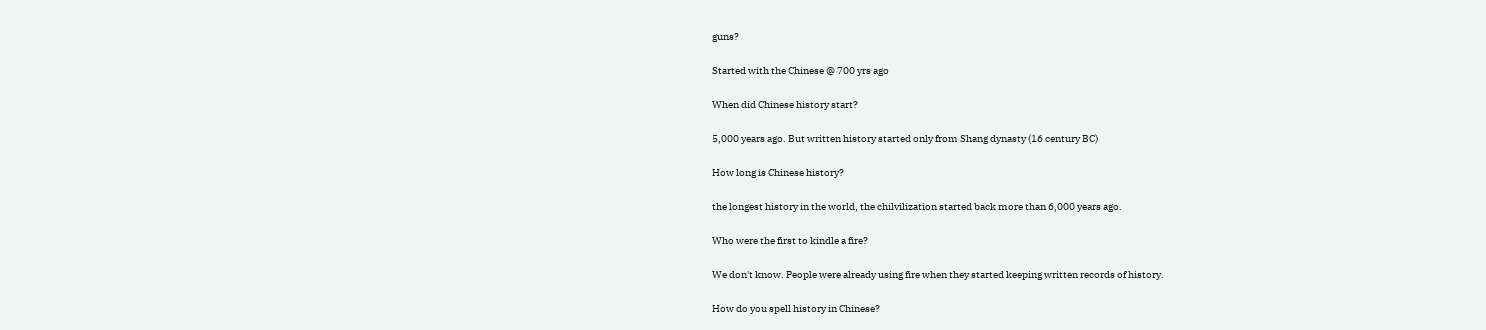guns?

Started with the Chinese @ 700 yrs ago

When did Chinese history start?

5,000 years ago. But written history started only from Shang dynasty (16 century BC)

How long is Chinese history?

the longest history in the world, the chilvilization started back more than 6,000 years ago.

Who were the first to kindle a fire?

We don't know. People were already using fire when they started keeping written records of history.

How do you spell history in Chinese?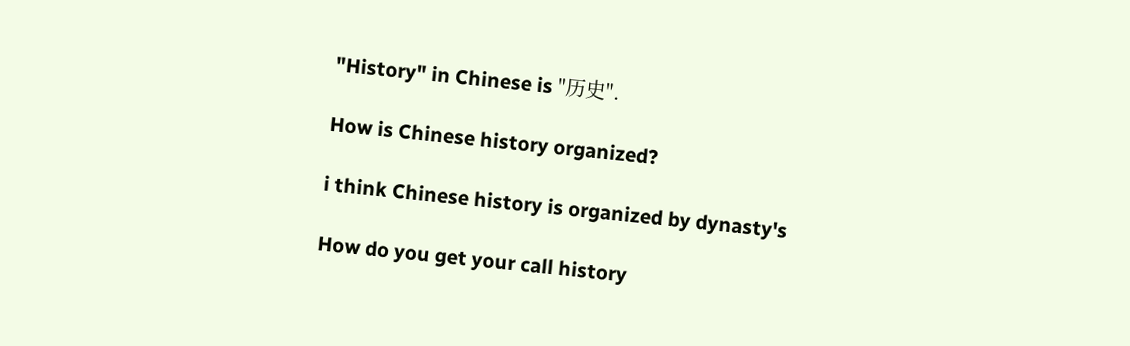"History" in Chinese is "历史".

How is Chinese history organized?

i think Chinese history is organized by dynasty's

How do you get your call history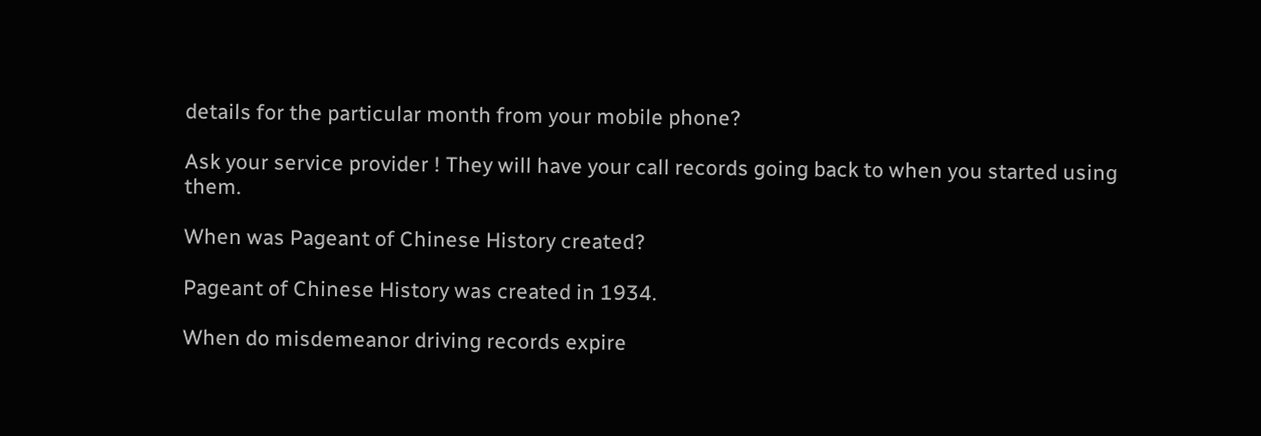details for the particular month from your mobile phone?

Ask your service provider ! They will have your call records going back to when you started using them.

When was Pageant of Chinese History created?

Pageant of Chinese History was created in 1934.

When do misdemeanor driving records expire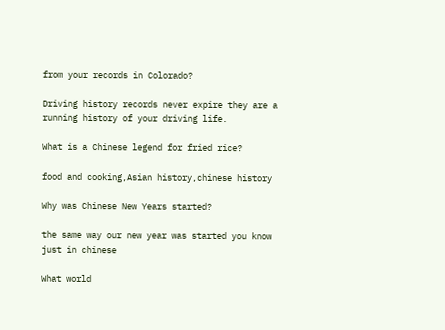from your records in Colorado?

Driving history records never expire they are a running history of your driving life.

What is a Chinese legend for fried rice?

food and cooking,Asian history,chinese history

Why was Chinese New Years started?

the same way our new year was started you know just in chinese

What world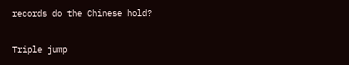records do the Chinese hold?

Triple jump